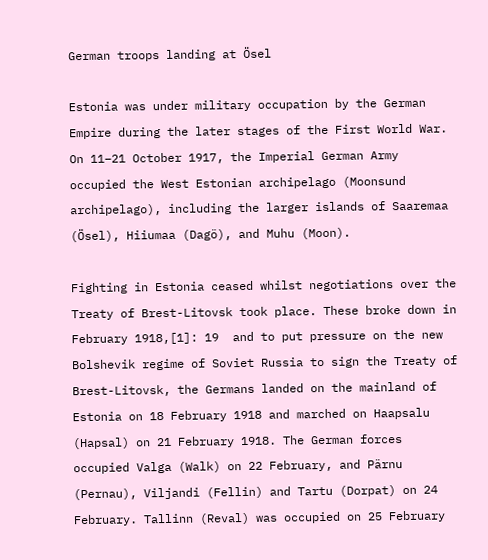German troops landing at Ösel

Estonia was under military occupation by the German Empire during the later stages of the First World War. On 11–21 October 1917, the Imperial German Army occupied the West Estonian archipelago (Moonsund archipelago), including the larger islands of Saaremaa (Ösel), Hiiumaa (Dagö), and Muhu (Moon).

Fighting in Estonia ceased whilst negotiations over the Treaty of Brest-Litovsk took place. These broke down in February 1918,[1]: 19  and to put pressure on the new Bolshevik regime of Soviet Russia to sign the Treaty of Brest-Litovsk, the Germans landed on the mainland of Estonia on 18 February 1918 and marched on Haapsalu (Hapsal) on 21 February 1918. The German forces occupied Valga (Walk) on 22 February, and Pärnu (Pernau), Viljandi (Fellin) and Tartu (Dorpat) on 24 February. Tallinn (Reval) was occupied on 25 February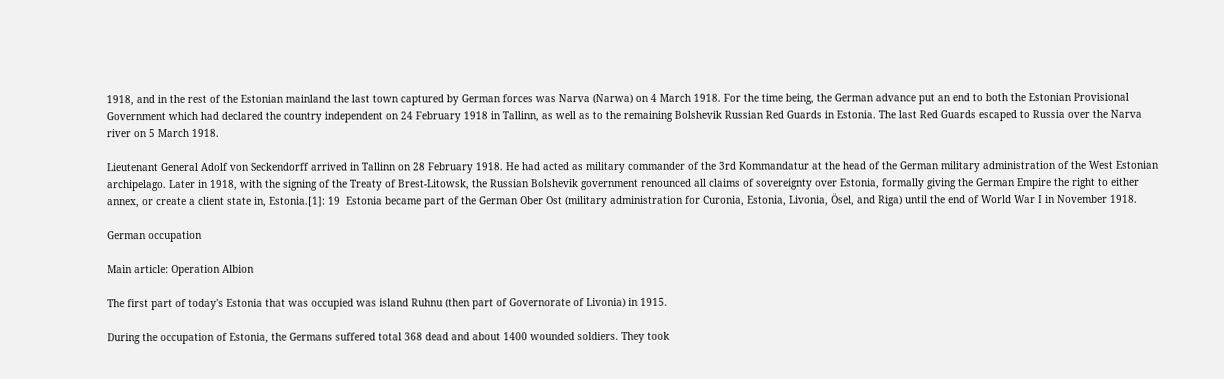1918, and in the rest of the Estonian mainland the last town captured by German forces was Narva (Narwa) on 4 March 1918. For the time being, the German advance put an end to both the Estonian Provisional Government which had declared the country independent on 24 February 1918 in Tallinn, as well as to the remaining Bolshevik Russian Red Guards in Estonia. The last Red Guards escaped to Russia over the Narva river on 5 March 1918.

Lieutenant General Adolf von Seckendorff arrived in Tallinn on 28 February 1918. He had acted as military commander of the 3rd Kommandatur at the head of the German military administration of the West Estonian archipelago. Later in 1918, with the signing of the Treaty of Brest-Litowsk, the Russian Bolshevik government renounced all claims of sovereignty over Estonia, formally giving the German Empire the right to either annex, or create a client state in, Estonia.[1]: 19  Estonia became part of the German Ober Ost (military administration for Curonia, Estonia, Livonia, Ösel, and Riga) until the end of World War I in November 1918.

German occupation

Main article: Operation Albion

The first part of today's Estonia that was occupied was island Ruhnu (then part of Governorate of Livonia) in 1915.

During the occupation of Estonia, the Germans suffered total 368 dead and about 1400 wounded soldiers. They took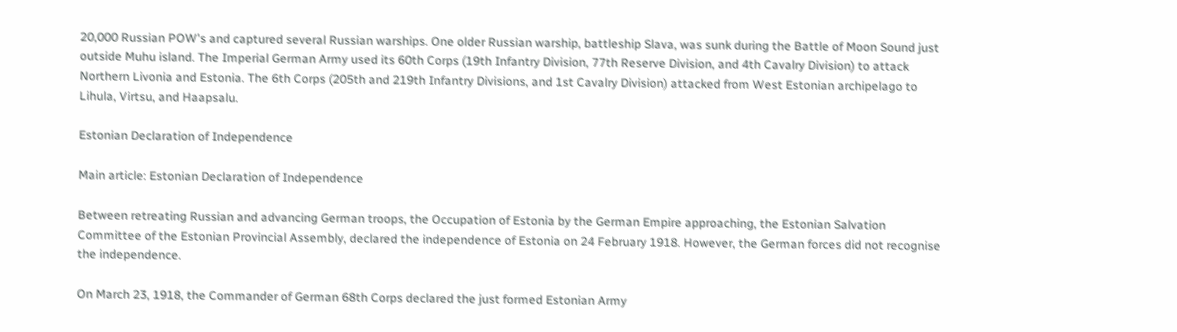20,000 Russian POW's and captured several Russian warships. One older Russian warship, battleship Slava, was sunk during the Battle of Moon Sound just outside Muhu island. The Imperial German Army used its 60th Corps (19th Infantry Division, 77th Reserve Division, and 4th Cavalry Division) to attack Northern Livonia and Estonia. The 6th Corps (205th and 219th Infantry Divisions, and 1st Cavalry Division) attacked from West Estonian archipelago to Lihula, Virtsu, and Haapsalu.

Estonian Declaration of Independence

Main article: Estonian Declaration of Independence

Between retreating Russian and advancing German troops, the Occupation of Estonia by the German Empire approaching, the Estonian Salvation Committee of the Estonian Provincial Assembly, declared the independence of Estonia on 24 February 1918. However, the German forces did not recognise the independence.

On March 23, 1918, the Commander of German 68th Corps declared the just formed Estonian Army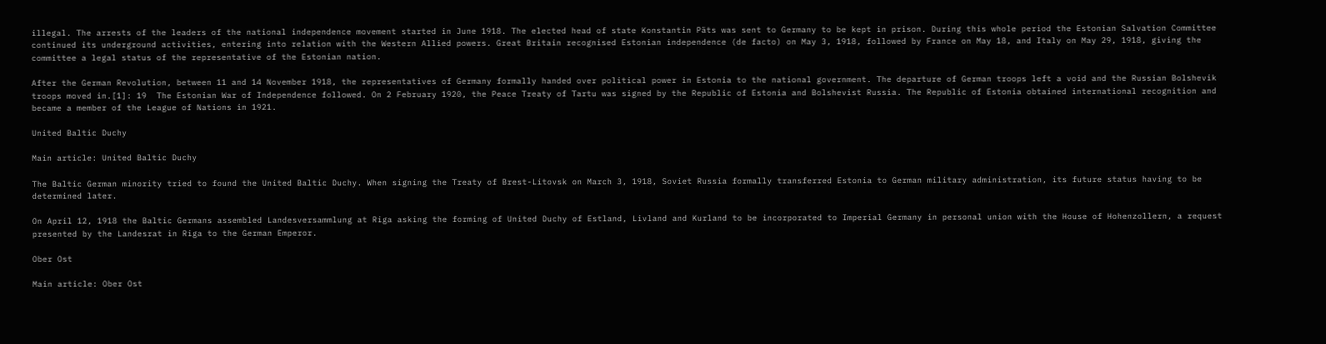illegal. The arrests of the leaders of the national independence movement started in June 1918. The elected head of state Konstantin Päts was sent to Germany to be kept in prison. During this whole period the Estonian Salvation Committee continued its underground activities, entering into relation with the Western Allied powers. Great Britain recognised Estonian independence (de facto) on May 3, 1918, followed by France on May 18, and Italy on May 29, 1918, giving the committee a legal status of the representative of the Estonian nation.

After the German Revolution, between 11 and 14 November 1918, the representatives of Germany formally handed over political power in Estonia to the national government. The departure of German troops left a void and the Russian Bolshevik troops moved in.[1]: 19  The Estonian War of Independence followed. On 2 February 1920, the Peace Treaty of Tartu was signed by the Republic of Estonia and Bolshevist Russia. The Republic of Estonia obtained international recognition and became a member of the League of Nations in 1921.

United Baltic Duchy

Main article: United Baltic Duchy

The Baltic German minority tried to found the United Baltic Duchy. When signing the Treaty of Brest-Litovsk on March 3, 1918, Soviet Russia formally transferred Estonia to German military administration, its future status having to be determined later.

On April 12, 1918 the Baltic Germans assembled Landesversammlung at Riga asking the forming of United Duchy of Estland, Livland and Kurland to be incorporated to Imperial Germany in personal union with the House of Hohenzollern, a request presented by the Landesrat in Riga to the German Emperor.

Ober Ost

Main article: Ober Ost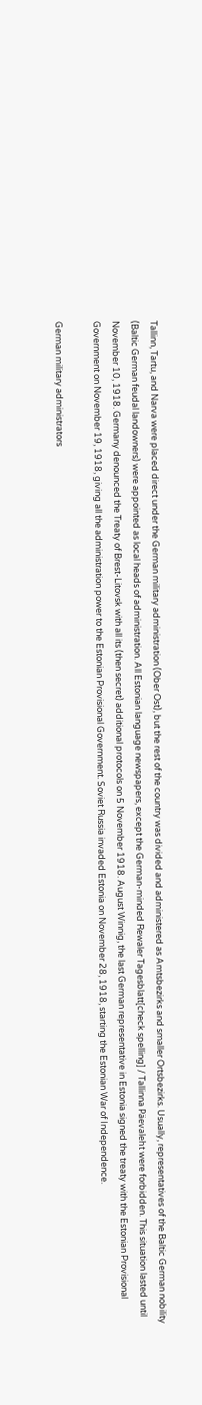Tallinn, Tartu, and Narva were placed direct under the German military administration (Ober Ost), but the rest of the country was divided and administered as Amtsbezirks and smaller Ortsbezirks. Usually, representatives of the Baltic German nobility (Baltic German feudal landowners) were appointed as local heads of administration. All Estonian language newspapers, except the German-minded Rewaler Tagesblatt[check spelling] / Tallinna Päevaleht were forbidden. This situation lasted until November 10, 1918. Germany denounced the Treaty of Brest-Litovsk with all its (then secret) additional protocols on 5 November 1918. August Winnig, the last German representative in Estonia signed the treaty with the Estonian Provisional Government on November 19, 1918, giving all the administration power to the Estonian Provisional Government. Soviet Russia invaded Estonia on November 28, 1918, starting the Estonian War of Independence.

German military administrators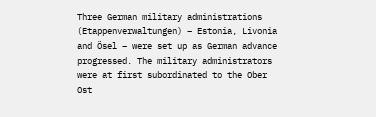Three German military administrations (Etappenverwaltungen) – Estonia, Livonia and Ösel – were set up as German advance progressed. The military administrators were at first subordinated to the Ober Ost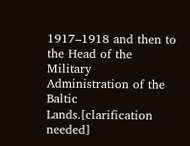1917–1918 and then to the Head of the Military Administration of the Baltic Lands.[clarification needed]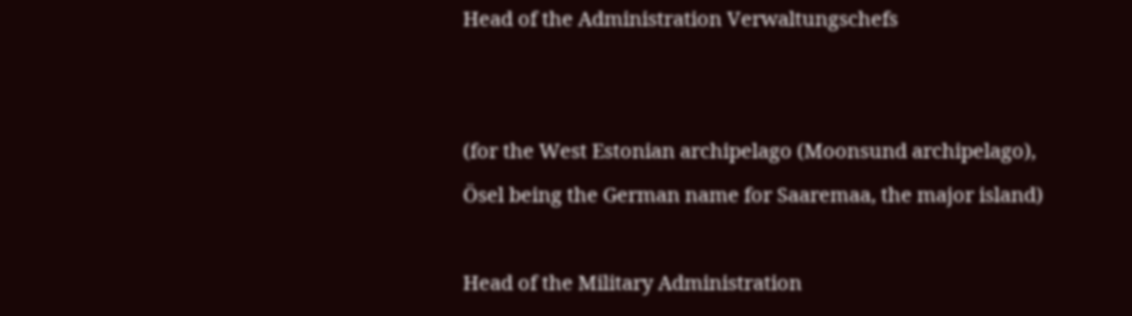Head of the Administration Verwaltungschefs


(for the West Estonian archipelago (Moonsund archipelago), Ösel being the German name for Saaremaa, the major island)

Head of the Military Administration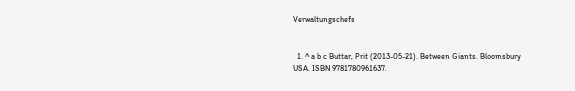Verwaltungschefs


  1. ^ a b c Buttar, Prit (2013-05-21). Between Giants. Bloomsbury USA. ISBN 9781780961637.